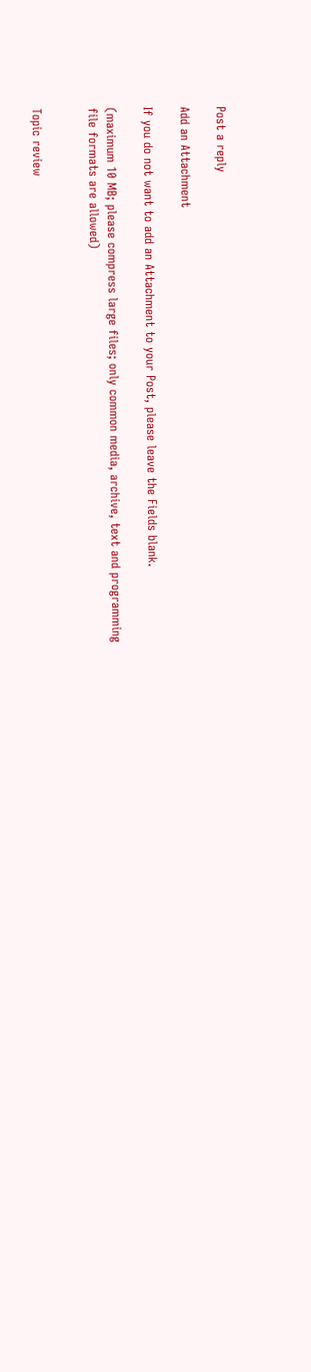Post a reply

Add an Attachment

If you do not want to add an Attachment to your Post, please leave the Fields blank.

(maximum 10 MB; please compress large files; only common media, archive, text and programming file formats are allowed)


Topic review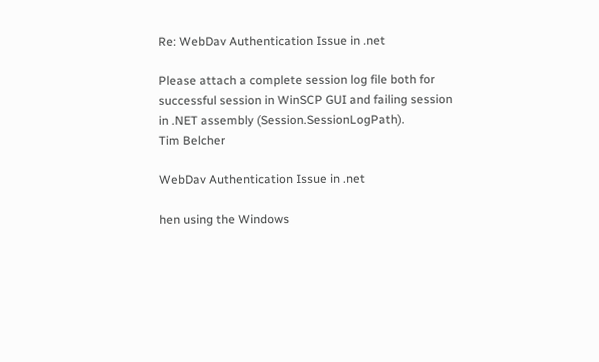Re: WebDav Authentication Issue in .net

Please attach a complete session log file both for successful session in WinSCP GUI and failing session in .NET assembly (Session.SessionLogPath).
Tim Belcher

WebDav Authentication Issue in .net

hen using the Windows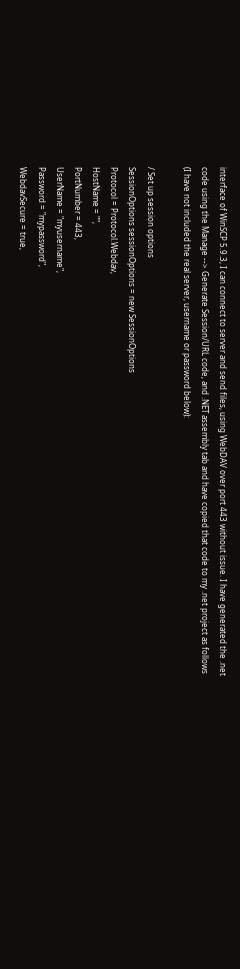interface of WinSCP 5.9.3, I can connect to server and send files, using WebDAV over port 443 without issue. I have generated the .net code using the Manage --> Generate Session/URL code, and .NET assembly tab and have copied that code to my .net project as follows (I have not included the real server, username or password below):

/ Set up session options
SessionOptions sessionOptions = new SessionOptions
Protocol = Protocol.Webdav,
HostName = "",
PortNumber = 443,
UserName = "myusername",
Password = "mypassword",
WebdavSecure = true,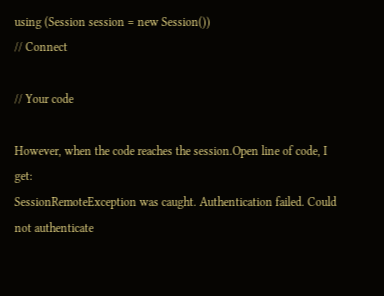using (Session session = new Session())
// Connect

// Your code

However, when the code reaches the session.Open line of code, I get:
SessionRemoteException was caught. Authentication failed. Could not authenticate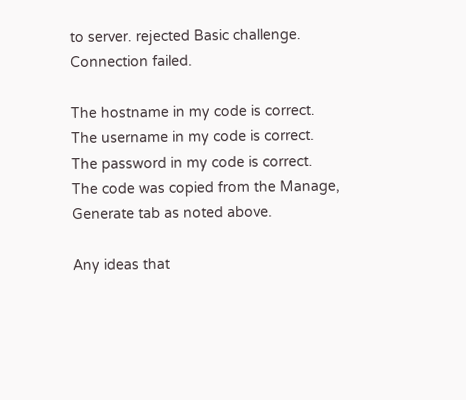to server. rejected Basic challenge. Connection failed.

The hostname in my code is correct.
The username in my code is correct.
The password in my code is correct.
The code was copied from the Manage, Generate tab as noted above.

Any ideas that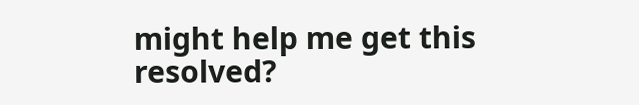might help me get this resolved?